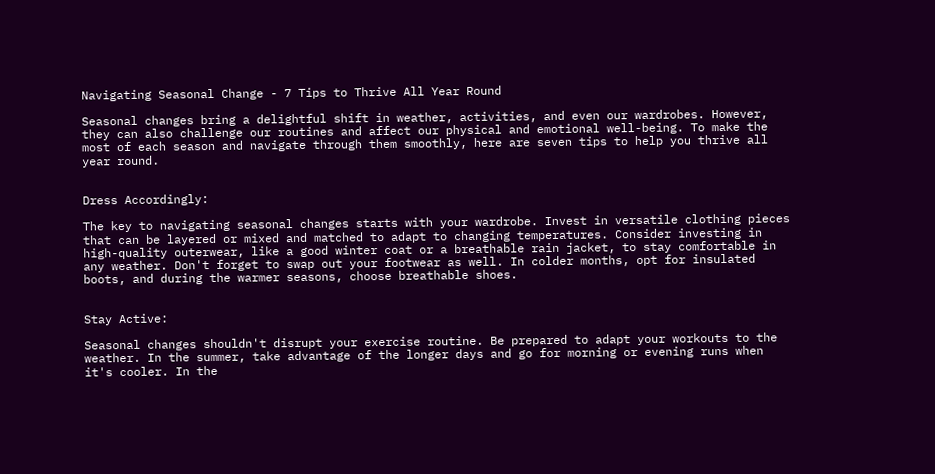Navigating Seasonal Change - 7 Tips to Thrive All Year Round

Seasonal changes bring a delightful shift in weather, activities, and even our wardrobes. However, they can also challenge our routines and affect our physical and emotional well-being. To make the most of each season and navigate through them smoothly, here are seven tips to help you thrive all year round.


Dress Accordingly:

The key to navigating seasonal changes starts with your wardrobe. Invest in versatile clothing pieces that can be layered or mixed and matched to adapt to changing temperatures. Consider investing in high-quality outerwear, like a good winter coat or a breathable rain jacket, to stay comfortable in any weather. Don't forget to swap out your footwear as well. In colder months, opt for insulated boots, and during the warmer seasons, choose breathable shoes.


Stay Active:

Seasonal changes shouldn't disrupt your exercise routine. Be prepared to adapt your workouts to the weather. In the summer, take advantage of the longer days and go for morning or evening runs when it's cooler. In the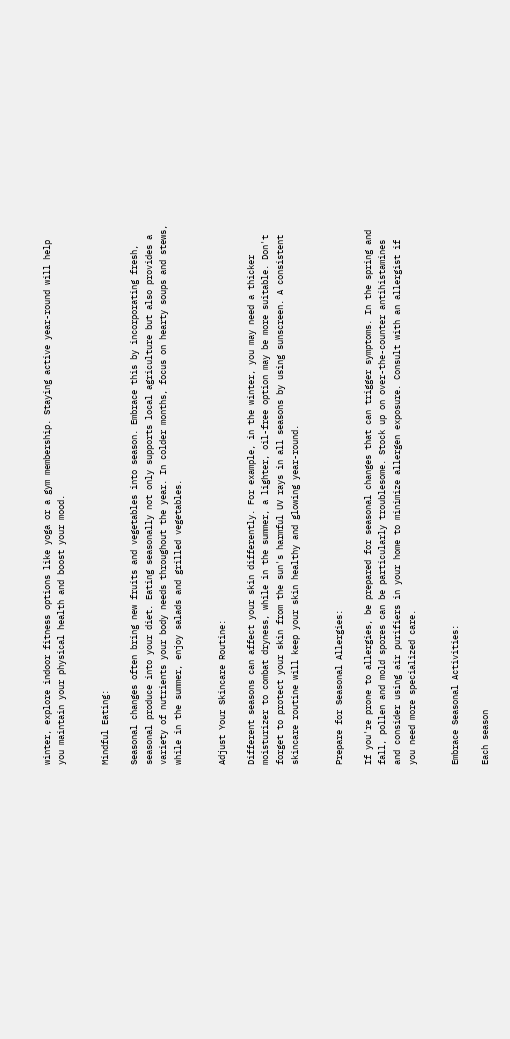winter, explore indoor fitness options like yoga or a gym membership. Staying active year-round will help you maintain your physical health and boost your mood.


Mindful Eating:

Seasonal changes often bring new fruits and vegetables into season. Embrace this by incorporating fresh, seasonal produce into your diet. Eating seasonally not only supports local agriculture but also provides a variety of nutrients your body needs throughout the year. In colder months, focus on hearty soups and stews, while in the summer, enjoy salads and grilled vegetables.


Adjust Your Skincare Routine:

Different seasons can affect your skin differently. For example, in the winter, you may need a thicker moisturizer to combat dryness, while in the summer, a lighter, oil-free option may be more suitable. Don't forget to protect your skin from the sun's harmful UV rays in all seasons by using sunscreen. A consistent skincare routine will keep your skin healthy and glowing year-round.


Prepare for Seasonal Allergies:

If you're prone to allergies, be prepared for seasonal changes that can trigger symptoms. In the spring and fall, pollen and mold spores can be particularly troublesome. Stock up on over-the-counter antihistamines and consider using air purifiers in your home to minimize allergen exposure. Consult with an allergist if you need more specialized care.


Embrace Seasonal Activities:

Each season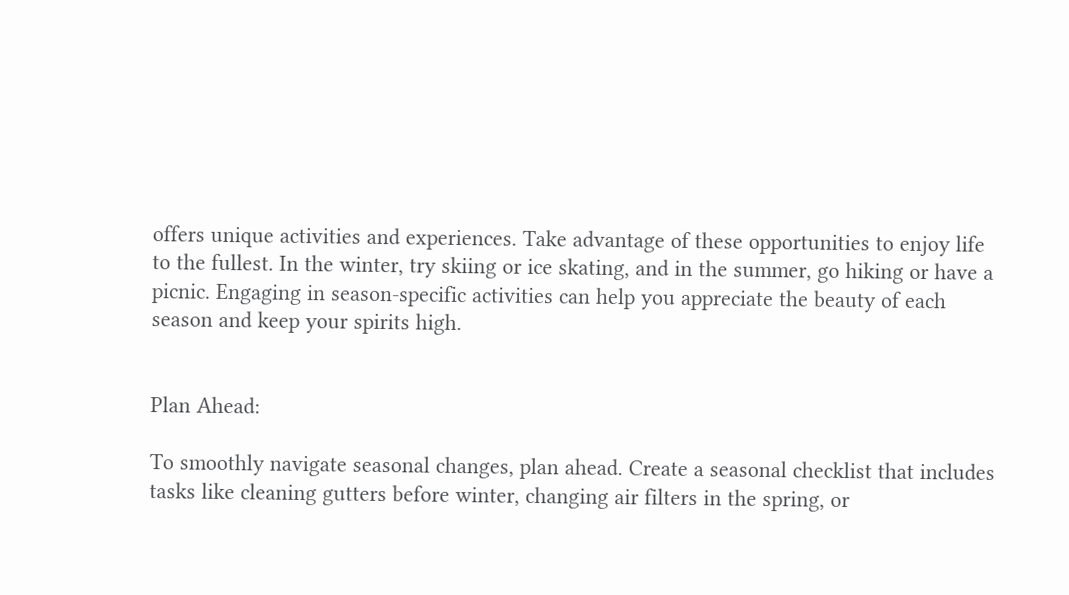offers unique activities and experiences. Take advantage of these opportunities to enjoy life to the fullest. In the winter, try skiing or ice skating, and in the summer, go hiking or have a picnic. Engaging in season-specific activities can help you appreciate the beauty of each season and keep your spirits high.


Plan Ahead:

To smoothly navigate seasonal changes, plan ahead. Create a seasonal checklist that includes tasks like cleaning gutters before winter, changing air filters in the spring, or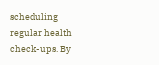scheduling regular health check-ups. By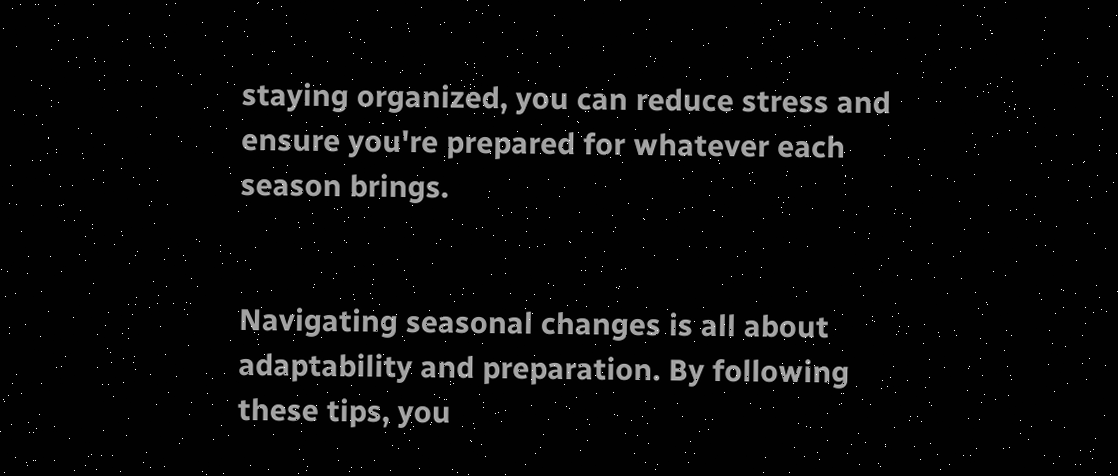staying organized, you can reduce stress and ensure you're prepared for whatever each season brings.


Navigating seasonal changes is all about adaptability and preparation. By following these tips, you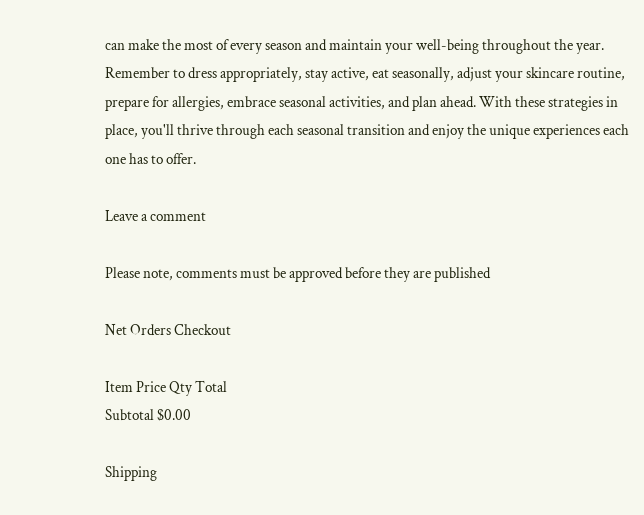can make the most of every season and maintain your well-being throughout the year. Remember to dress appropriately, stay active, eat seasonally, adjust your skincare routine, prepare for allergies, embrace seasonal activities, and plan ahead. With these strategies in place, you'll thrive through each seasonal transition and enjoy the unique experiences each one has to offer.

Leave a comment

Please note, comments must be approved before they are published

Net Orders Checkout

Item Price Qty Total
Subtotal $0.00

Shipping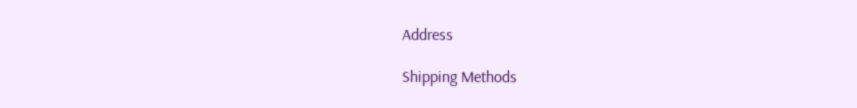Address

Shipping Methods